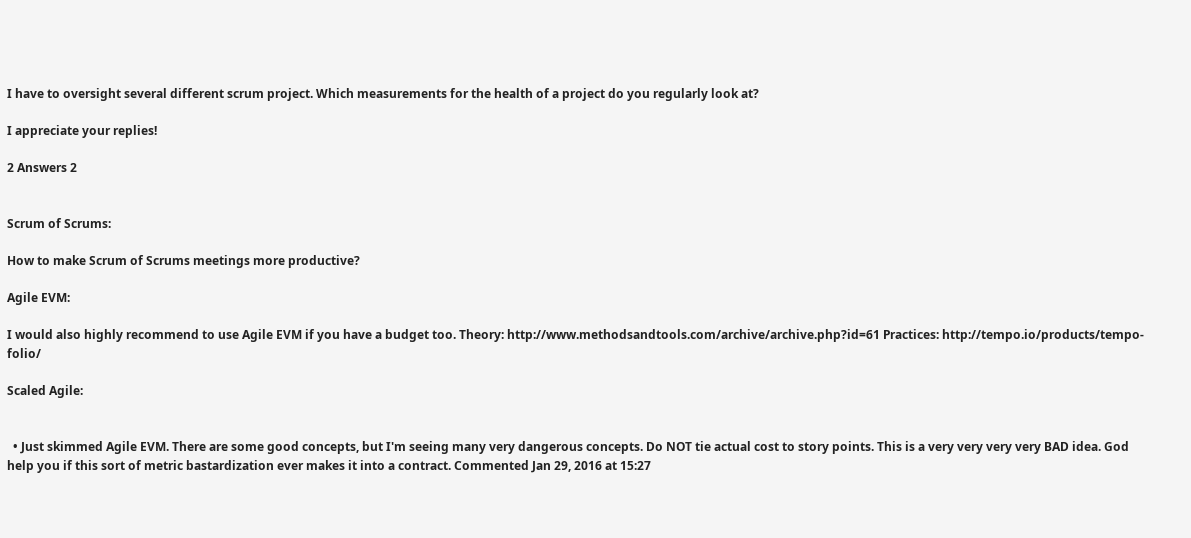I have to oversight several different scrum project. Which measurements for the health of a project do you regularly look at?

I appreciate your replies!

2 Answers 2


Scrum of Scrums:

How to make Scrum of Scrums meetings more productive?

Agile EVM:

I would also highly recommend to use Agile EVM if you have a budget too. Theory: http://www.methodsandtools.com/archive/archive.php?id=61 Practices: http://tempo.io/products/tempo-folio/

Scaled Agile:


  • Just skimmed Agile EVM. There are some good concepts, but I'm seeing many very dangerous concepts. Do NOT tie actual cost to story points. This is a very very very very BAD idea. God help you if this sort of metric bastardization ever makes it into a contract. Commented Jan 29, 2016 at 15:27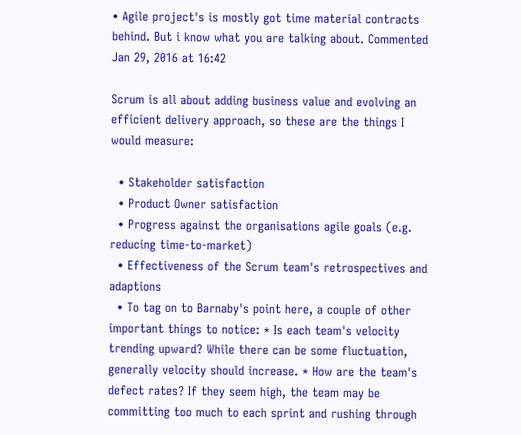• Agile project's is mostly got time material contracts behind. But i know what you are talking about. Commented Jan 29, 2016 at 16:42

Scrum is all about adding business value and evolving an efficient delivery approach, so these are the things I would measure:

  • Stakeholder satisfaction
  • Product Owner satisfaction
  • Progress against the organisations agile goals (e.g. reducing time-to-market)
  • Effectiveness of the Scrum team's retrospectives and adaptions
  • To tag on to Barnaby's point here, a couple of other important things to notice: * Is each team's velocity trending upward? While there can be some fluctuation, generally velocity should increase. * How are the team's defect rates? If they seem high, the team may be committing too much to each sprint and rushing through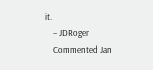it.
    – JDRoger
    Commented Jan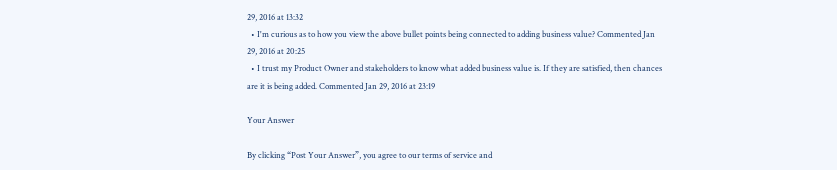29, 2016 at 13:32
  • I'm curious as to how you view the above bullet points being connected to adding business value? Commented Jan 29, 2016 at 20:25
  • I trust my Product Owner and stakeholders to know what added business value is. If they are satisfied, then chances are it is being added. Commented Jan 29, 2016 at 23:19

Your Answer

By clicking “Post Your Answer”, you agree to our terms of service and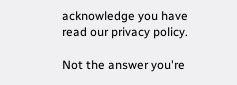acknowledge you have read our privacy policy.

Not the answer you're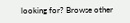looking for? Browse other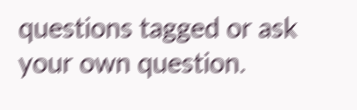questions tagged or ask your own question.